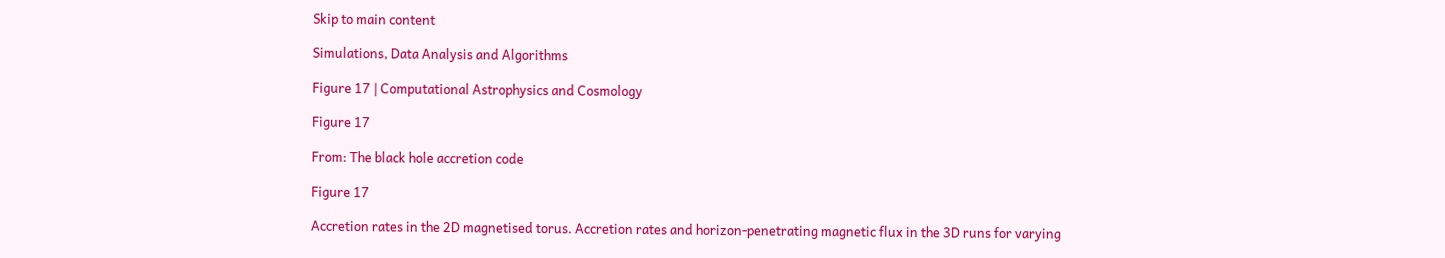Skip to main content

Simulations, Data Analysis and Algorithms

Figure 17 | Computational Astrophysics and Cosmology

Figure 17

From: The black hole accretion code

Figure 17

Accretion rates in the 2D magnetised torus. Accretion rates and horizon-penetrating magnetic flux in the 3D runs for varying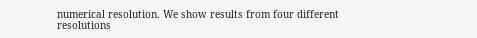numerical resolution. We show results from four different resolutions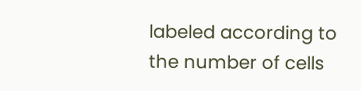labeled according to the number of cells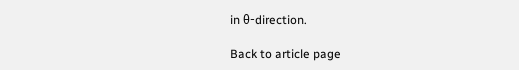in θ-direction.

Back to article page